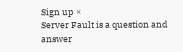Sign up ×
Server Fault is a question and answer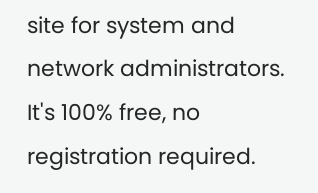site for system and network administrators. It's 100% free, no registration required.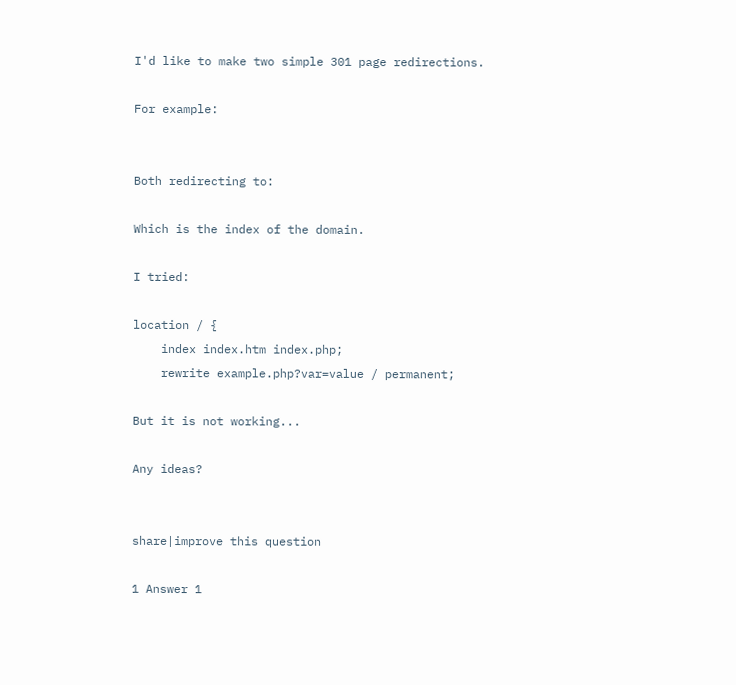I'd like to make two simple 301 page redirections.

For example:


Both redirecting to:

Which is the index of the domain.

I tried:

location / {
    index index.htm index.php;
    rewrite example.php?var=value / permanent;

But it is not working...

Any ideas?


share|improve this question

1 Answer 1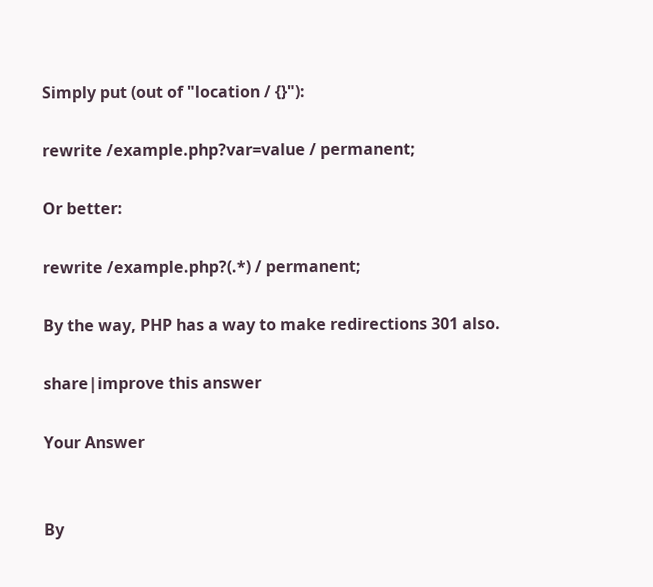Simply put (out of "location / {}"):

rewrite /example.php?var=value / permanent;

Or better:

rewrite /example.php?(.*) / permanent;

By the way, PHP has a way to make redirections 301 also.

share|improve this answer

Your Answer


By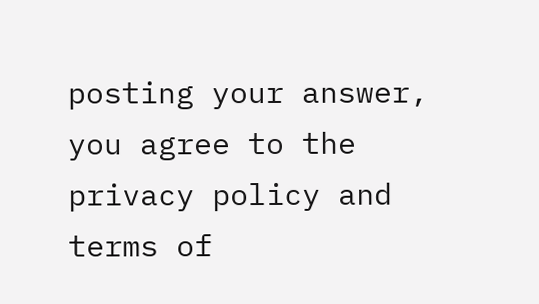posting your answer, you agree to the privacy policy and terms of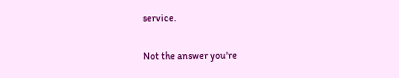service.

Not the answer you're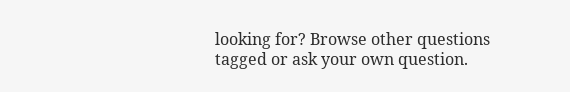looking for? Browse other questions tagged or ask your own question.